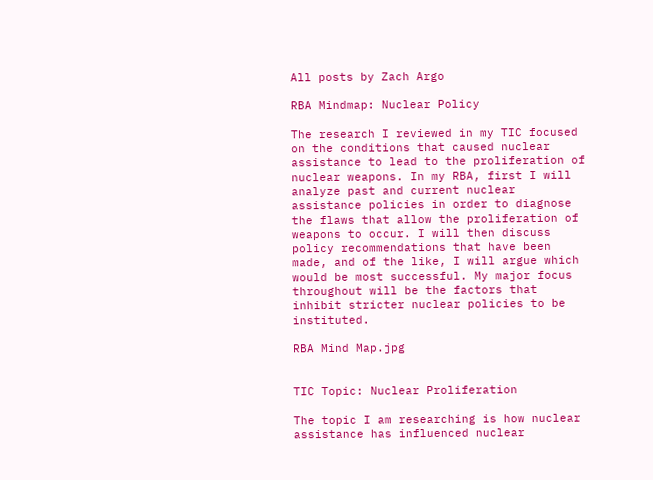All posts by Zach Argo

RBA Mindmap: Nuclear Policy

The research I reviewed in my TIC focused on the conditions that caused nuclear assistance to lead to the proliferation of nuclear weapons. In my RBA, first I will analyze past and current nuclear assistance policies in order to diagnose the flaws that allow the proliferation of weapons to occur. I will then discuss policy recommendations that have been made, and of the like, I will argue which would be most successful. My major focus throughout will be the factors that inhibit stricter nuclear policies to be instituted.

RBA Mind Map.jpg


TIC Topic: Nuclear Proliferation

The topic I am researching is how nuclear assistance has influenced nuclear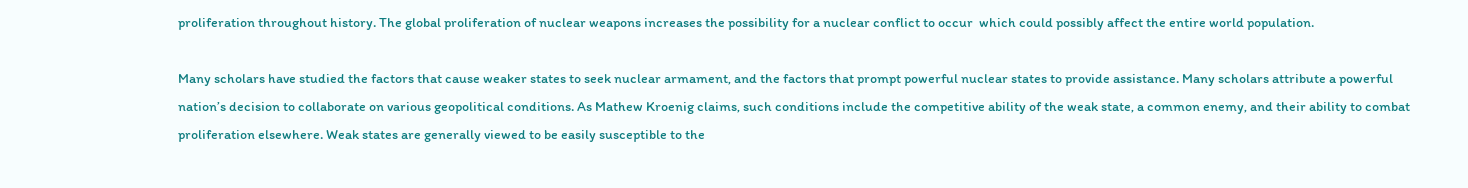proliferation throughout history. The global proliferation of nuclear weapons increases the possibility for a nuclear conflict to occur  which could possibly affect the entire world population.

Many scholars have studied the factors that cause weaker states to seek nuclear armament, and the factors that prompt powerful nuclear states to provide assistance. Many scholars attribute a powerful nation’s decision to collaborate on various geopolitical conditions. As Mathew Kroenig claims, such conditions include the competitive ability of the weak state, a common enemy, and their ability to combat proliferation elsewhere. Weak states are generally viewed to be easily susceptible to the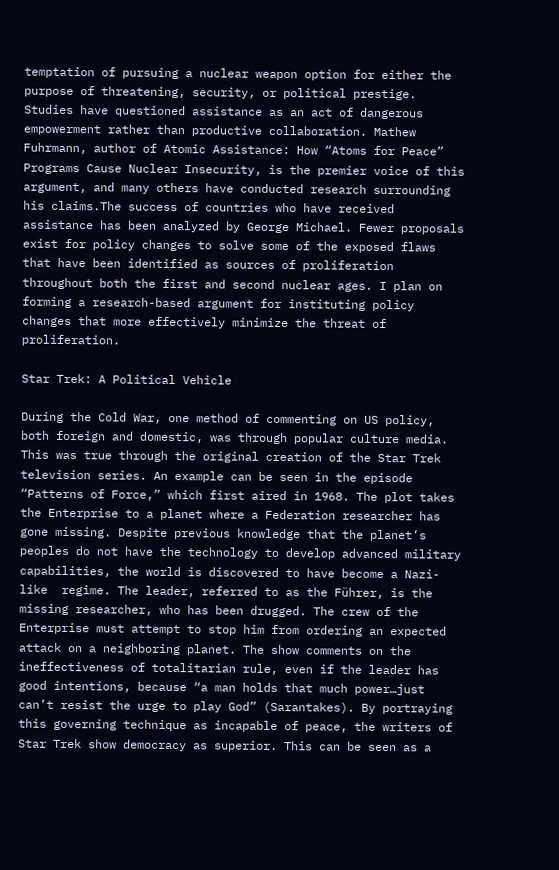temptation of pursuing a nuclear weapon option for either the purpose of threatening, security, or political prestige. Studies have questioned assistance as an act of dangerous empowerment rather than productive collaboration. Mathew Fuhrmann, author of Atomic Assistance: How “Atoms for Peace” Programs Cause Nuclear Insecurity, is the premier voice of this argument, and many others have conducted research surrounding his claims.The success of countries who have received assistance has been analyzed by George Michael. Fewer proposals exist for policy changes to solve some of the exposed flaws that have been identified as sources of proliferation throughout both the first and second nuclear ages. I plan on forming a research-based argument for instituting policy changes that more effectively minimize the threat of proliferation.

Star Trek: A Political Vehicle

During the Cold War, one method of commenting on US policy, both foreign and domestic, was through popular culture media. This was true through the original creation of the Star Trek television series. An example can be seen in the episode “Patterns of Force,” which first aired in 1968. The plot takes the Enterprise to a planet where a Federation researcher has gone missing. Despite previous knowledge that the planet’s peoples do not have the technology to develop advanced military capabilities, the world is discovered to have become a Nazi-like  regime. The leader, referred to as the Führer, is the missing researcher, who has been drugged. The crew of the Enterprise must attempt to stop him from ordering an expected attack on a neighboring planet. The show comments on the ineffectiveness of totalitarian rule, even if the leader has good intentions, because “a man holds that much power…just can’t resist the urge to play God” (Sarantakes). By portraying this governing technique as incapable of peace, the writers of Star Trek show democracy as superior. This can be seen as a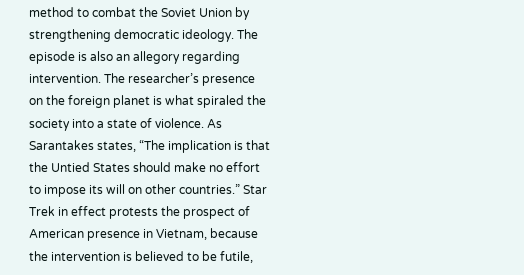method to combat the Soviet Union by strengthening democratic ideology. The episode is also an allegory regarding intervention. The researcher’s presence on the foreign planet is what spiraled the society into a state of violence. As Sarantakes states, “The implication is that the Untied States should make no effort to impose its will on other countries.” Star Trek in effect protests the prospect of American presence in Vietnam, because the intervention is believed to be futile,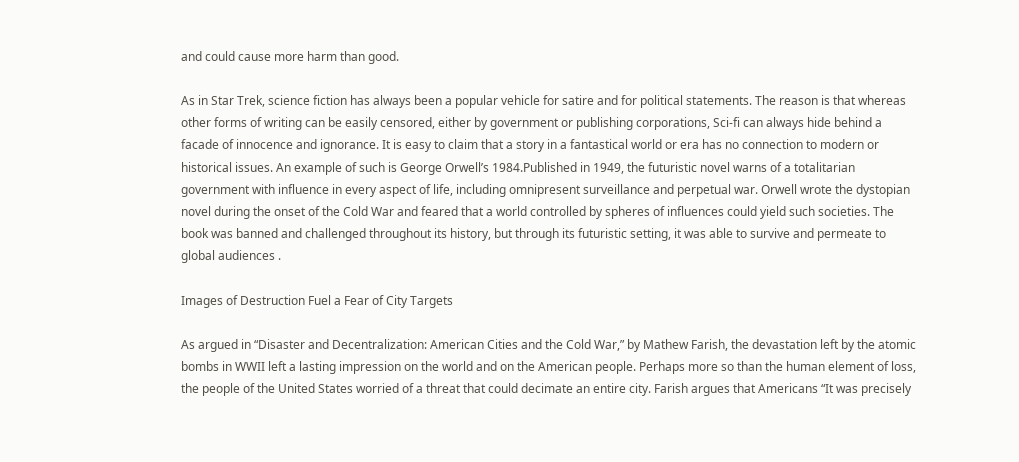and could cause more harm than good.

As in Star Trek, science fiction has always been a popular vehicle for satire and for political statements. The reason is that whereas other forms of writing can be easily censored, either by government or publishing corporations, Sci-fi can always hide behind a facade of innocence and ignorance. It is easy to claim that a story in a fantastical world or era has no connection to modern or historical issues. An example of such is George Orwell’s 1984.Published in 1949, the futuristic novel warns of a totalitarian government with influence in every aspect of life, including omnipresent surveillance and perpetual war. Orwell wrote the dystopian novel during the onset of the Cold War and feared that a world controlled by spheres of influences could yield such societies. The book was banned and challenged throughout its history, but through its futuristic setting, it was able to survive and permeate to global audiences .

Images of Destruction Fuel a Fear of City Targets

As argued in “Disaster and Decentralization: American Cities and the Cold War,” by Mathew Farish, the devastation left by the atomic bombs in WWII left a lasting impression on the world and on the American people. Perhaps more so than the human element of loss, the people of the United States worried of a threat that could decimate an entire city. Farish argues that Americans “It was precisely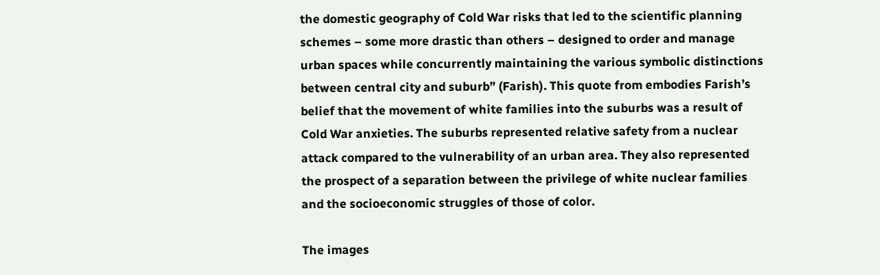the domestic geography of Cold War risks that led to the scientific planning schemes – some more drastic than others – designed to order and manage urban spaces while concurrently maintaining the various symbolic distinctions between central city and suburb” (Farish). This quote from embodies Farish’s belief that the movement of white families into the suburbs was a result of Cold War anxieties. The suburbs represented relative safety from a nuclear attack compared to the vulnerability of an urban area. They also represented the prospect of a separation between the privilege of white nuclear families and the socioeconomic struggles of those of color.

The images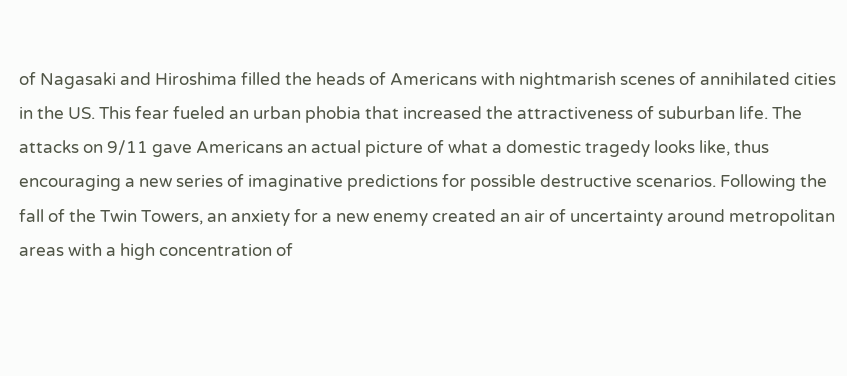of Nagasaki and Hiroshima filled the heads of Americans with nightmarish scenes of annihilated cities in the US. This fear fueled an urban phobia that increased the attractiveness of suburban life. The attacks on 9/11 gave Americans an actual picture of what a domestic tragedy looks like, thus encouraging a new series of imaginative predictions for possible destructive scenarios. Following the fall of the Twin Towers, an anxiety for a new enemy created an air of uncertainty around metropolitan areas with a high concentration of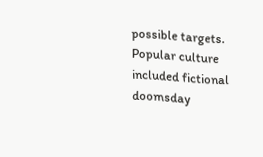possible targets. Popular culture included fictional doomsday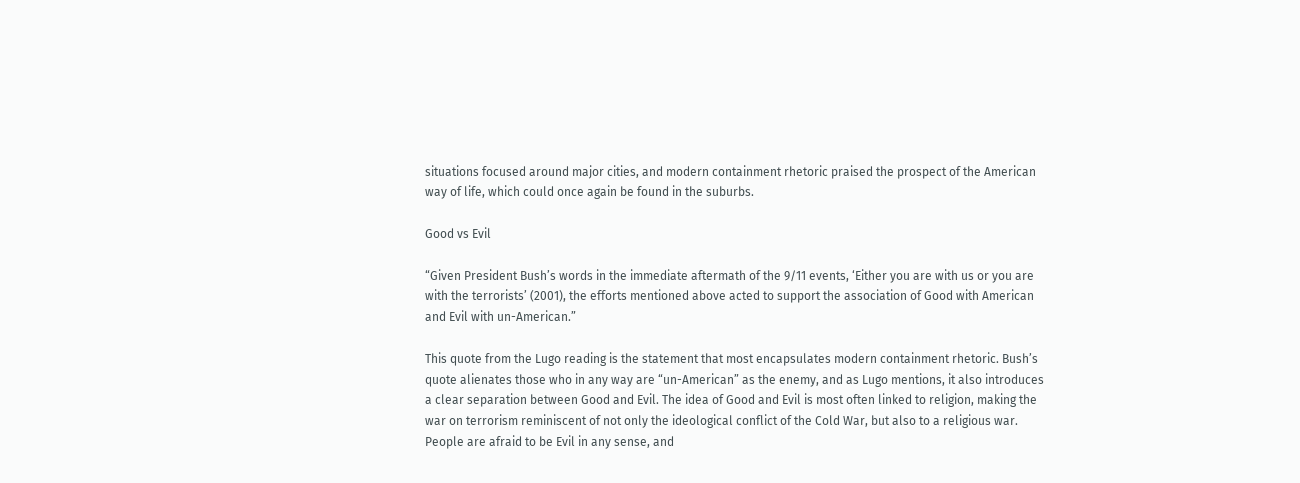situations focused around major cities, and modern containment rhetoric praised the prospect of the American way of life, which could once again be found in the suburbs.

Good vs Evil

“Given President Bush’s words in the immediate aftermath of the 9/11 events, ‘Either you are with us or you are with the terrorists’ (2001), the efforts mentioned above acted to support the association of Good with American and Evil with un-American.”

This quote from the Lugo reading is the statement that most encapsulates modern containment rhetoric. Bush’s quote alienates those who in any way are “un-American” as the enemy, and as Lugo mentions, it also introduces a clear separation between Good and Evil. The idea of Good and Evil is most often linked to religion, making the war on terrorism reminiscent of not only the ideological conflict of the Cold War, but also to a religious war. People are afraid to be Evil in any sense, and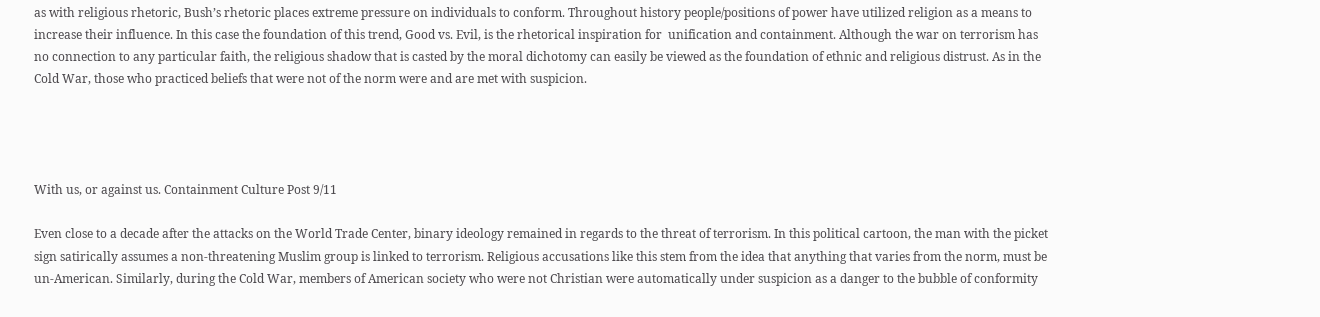as with religious rhetoric, Bush’s rhetoric places extreme pressure on individuals to conform. Throughout history people/positions of power have utilized religion as a means to increase their influence. In this case the foundation of this trend, Good vs. Evil, is the rhetorical inspiration for  unification and containment. Although the war on terrorism has no connection to any particular faith, the religious shadow that is casted by the moral dichotomy can easily be viewed as the foundation of ethnic and religious distrust. As in the Cold War, those who practiced beliefs that were not of the norm were and are met with suspicion.




With us, or against us. Containment Culture Post 9/11

Even close to a decade after the attacks on the World Trade Center, binary ideology remained in regards to the threat of terrorism. In this political cartoon, the man with the picket sign satirically assumes a non-threatening Muslim group is linked to terrorism. Religious accusations like this stem from the idea that anything that varies from the norm, must be un-American. Similarly, during the Cold War, members of American society who were not Christian were automatically under suspicion as a danger to the bubble of conformity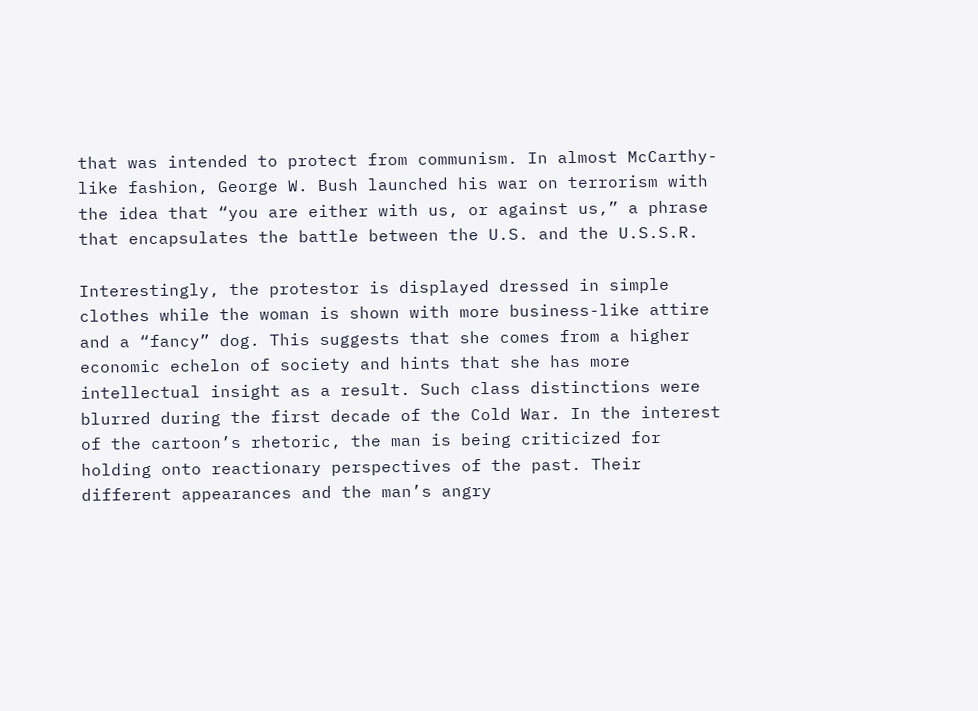that was intended to protect from communism. In almost McCarthy-like fashion, George W. Bush launched his war on terrorism with the idea that “you are either with us, or against us,” a phrase that encapsulates the battle between the U.S. and the U.S.S.R.

Interestingly, the protestor is displayed dressed in simple clothes while the woman is shown with more business-like attire and a “fancy” dog. This suggests that she comes from a higher economic echelon of society and hints that she has more intellectual insight as a result. Such class distinctions were blurred during the first decade of the Cold War. In the interest of the cartoon’s rhetoric, the man is being criticized for holding onto reactionary perspectives of the past. Their different appearances and the man’s angry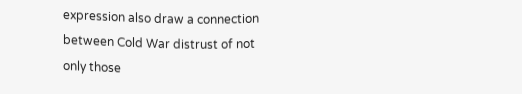expression also draw a connection between Cold War distrust of not only those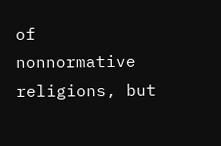of nonnormative religions, but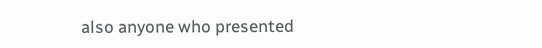also anyone who presented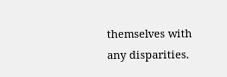themselves with any disparities.